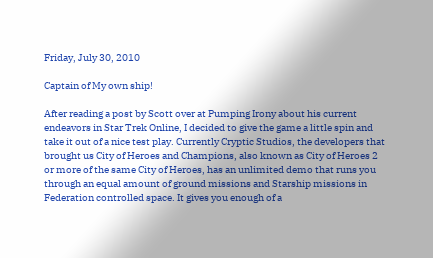Friday, July 30, 2010

Captain of My own ship!

After reading a post by Scott over at Pumping Irony about his current endeavors in Star Trek Online, I decided to give the game a little spin and take it out of a nice test play. Currently Cryptic Studios, the developers that brought us City of Heroes and Champions, also known as City of Heroes 2 or more of the same City of Heroes, has an unlimited demo that runs you through an equal amount of ground missions and Starship missions in Federation controlled space. It gives you enough of a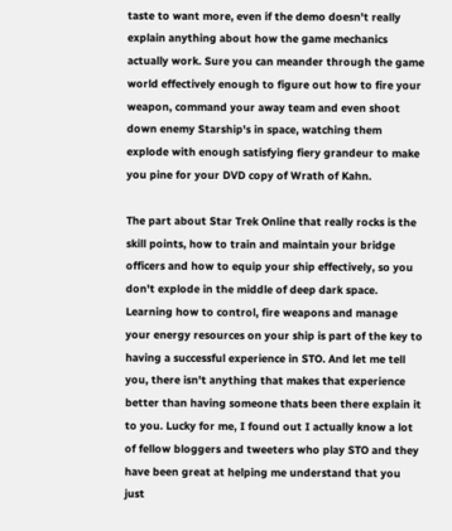taste to want more, even if the demo doesn't really explain anything about how the game mechanics actually work. Sure you can meander through the game world effectively enough to figure out how to fire your weapon, command your away team and even shoot down enemy Starship's in space, watching them explode with enough satisfying fiery grandeur to make you pine for your DVD copy of Wrath of Kahn.

The part about Star Trek Online that really rocks is the skill points, how to train and maintain your bridge officers and how to equip your ship effectively, so you don't explode in the middle of deep dark space. Learning how to control, fire weapons and manage your energy resources on your ship is part of the key to having a successful experience in STO. And let me tell you, there isn't anything that makes that experience better than having someone thats been there explain it to you. Lucky for me, I found out I actually know a lot of fellow bloggers and tweeters who play STO and they have been great at helping me understand that you just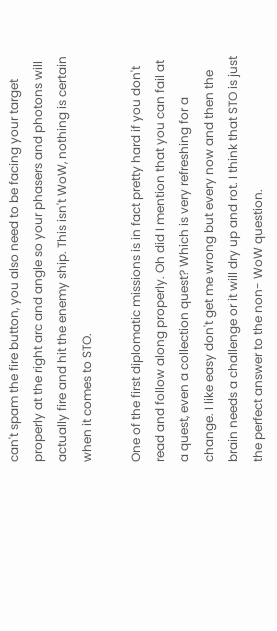can't spam the fire button, you also need to be facing your target properly at the right arc and angle so your phasers and photons will actually fire and hit the enemy ship. This isn't WoW, nothing is certain when it comes to STO.

One of the first diplomatic missions is in fact pretty hard if you don't read and follow along properly. Oh did I mention that you can fail at a quest, even a collection quest? Which is very refreshing for a change. I like easy don't get me wrong but every now and then the brain needs a challenge or it will dry up and rot. I think that STO is just the perfect answer to the non- WoW question.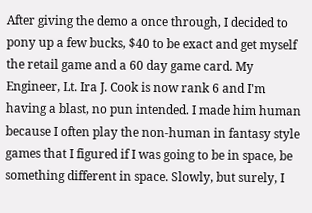After giving the demo a once through, I decided to pony up a few bucks, $40 to be exact and get myself the retail game and a 60 day game card. My Engineer, Lt. Ira J. Cook is now rank 6 and I'm having a blast, no pun intended. I made him human because I often play the non-human in fantasy style games that I figured if I was going to be in space, be something different in space. Slowly, but surely, I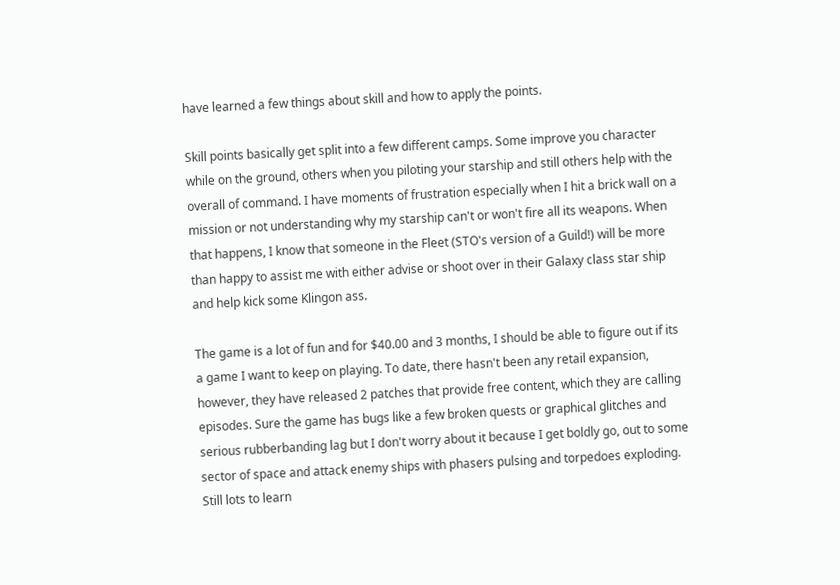have learned a few things about skill and how to apply the points.

Skill points basically get split into a few different camps. Some improve you character while on the ground, others when you piloting your starship and still others help with the overall of command. I have moments of frustration especially when I hit a brick wall on a mission or not understanding why my starship can't or won't fire all its weapons. When that happens, I know that someone in the Fleet (STO's version of a Guild!) will be more than happy to assist me with either advise or shoot over in their Galaxy class star ship and help kick some Klingon ass.

The game is a lot of fun and for $40.00 and 3 months, I should be able to figure out if its a game I want to keep on playing. To date, there hasn't been any retail expansion, however, they have released 2 patches that provide free content, which they are calling episodes. Sure the game has bugs like a few broken quests or graphical glitches and serious rubberbanding lag but I don't worry about it because I get boldly go, out to some sector of space and attack enemy ships with phasers pulsing and torpedoes exploding. Still lots to learn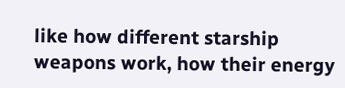like how different starship weapons work, how their energy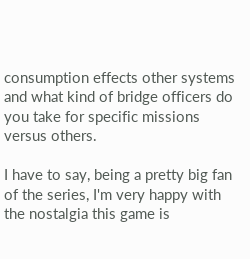consumption effects other systems and what kind of bridge officers do you take for specific missions versus others.

I have to say, being a pretty big fan of the series, I'm very happy with the nostalgia this game is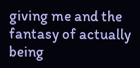giving me and the fantasy of actually being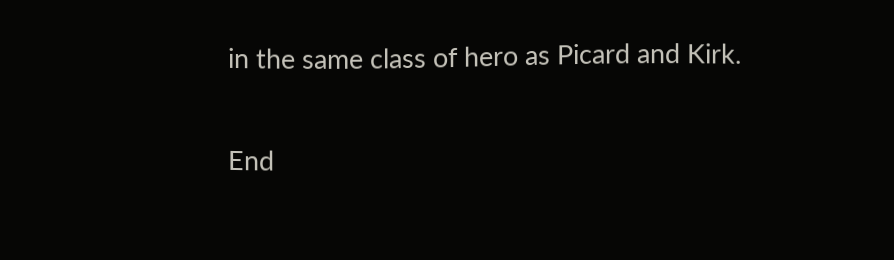in the same class of hero as Picard and Kirk.

End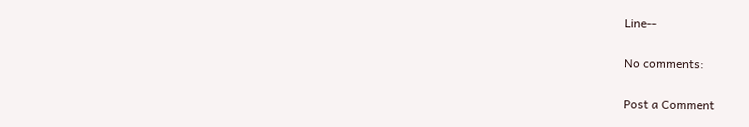Line--

No comments:

Post a Comment